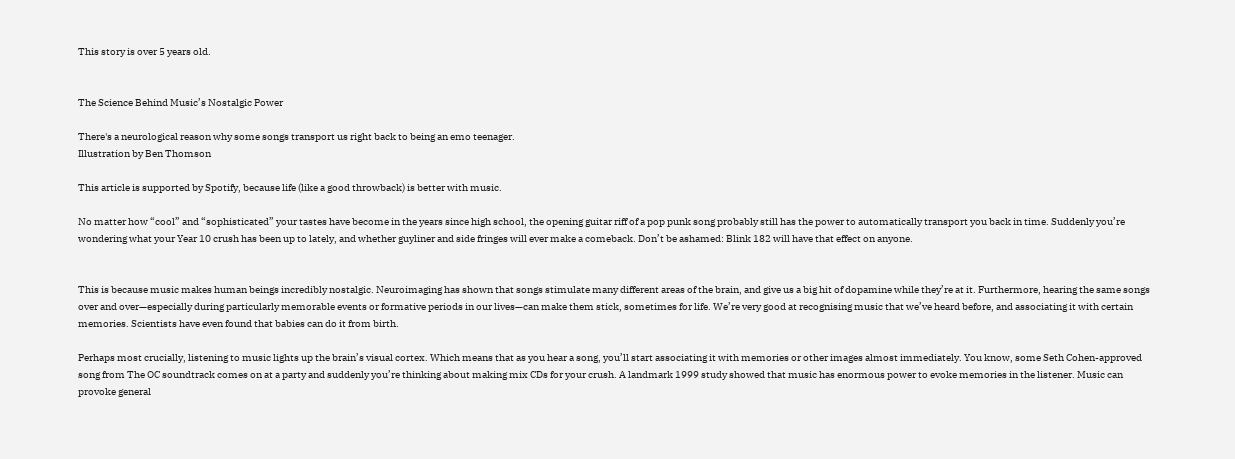This story is over 5 years old.


The Science Behind Music’s Nostalgic Power

There's a neurological reason why some songs transport us right back to being an emo teenager.
Illustration by Ben Thomson

This article is supported by Spotify, because life (like a good throwback) is better with music.

No matter how “cool” and “sophisticated” your tastes have become in the years since high school, the opening guitar riff of a pop punk song probably still has the power to automatically transport you back in time. Suddenly you’re wondering what your Year 10 crush has been up to lately, and whether guyliner and side fringes will ever make a comeback. Don’t be ashamed: Blink 182 will have that effect on anyone.


This is because music makes human beings incredibly nostalgic. Neuroimaging has shown that songs stimulate many different areas of the brain, and give us a big hit of dopamine while they’re at it. Furthermore, hearing the same songs over and over—especially during particularly memorable events or formative periods in our lives—can make them stick, sometimes for life. We’re very good at recognising music that we’ve heard before, and associating it with certain memories. Scientists have even found that babies can do it from birth.

Perhaps most crucially, listening to music lights up the brain’s visual cortex. Which means that as you hear a song, you’ll start associating it with memories or other images almost immediately. You know, some Seth Cohen-approved song from The OC soundtrack comes on at a party and suddenly you’re thinking about making mix CDs for your crush. A landmark 1999 study showed that music has enormous power to evoke memories in the listener. Music can provoke general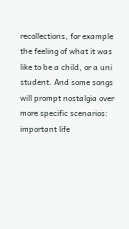recollections, for example the feeling of what it was like to be a child, or a uni student. And some songs will prompt nostalgia over more specific scenarios: important life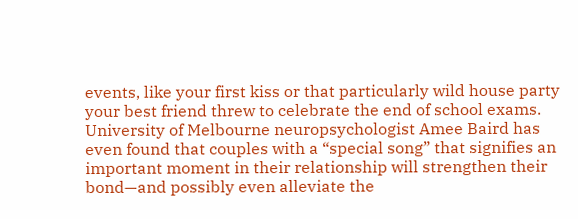events, like your first kiss or that particularly wild house party your best friend threw to celebrate the end of school exams. University of Melbourne neuropsychologist Amee Baird has even found that couples with a “special song” that signifies an important moment in their relationship will strengthen their bond—and possibly even alleviate the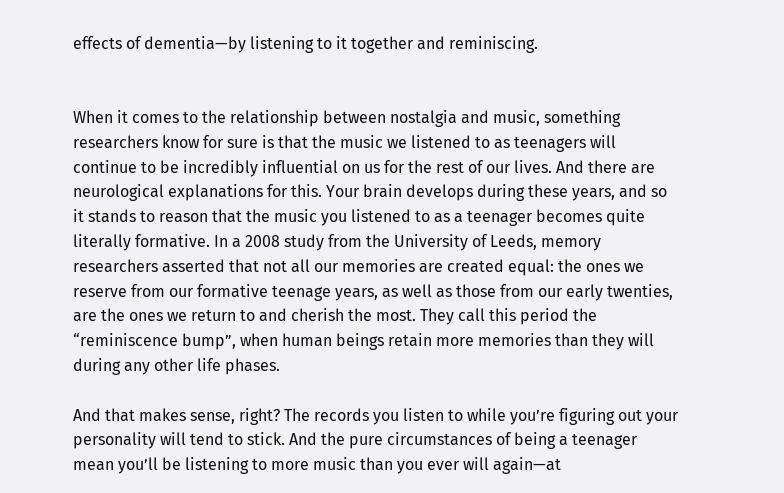effects of dementia—by listening to it together and reminiscing.


When it comes to the relationship between nostalgia and music, something researchers know for sure is that the music we listened to as teenagers will continue to be incredibly influential on us for the rest of our lives. And there are neurological explanations for this. Your brain develops during these years, and so it stands to reason that the music you listened to as a teenager becomes quite literally formative. In a 2008 study from the University of Leeds, memory researchers asserted that not all our memories are created equal: the ones we reserve from our formative teenage years, as well as those from our early twenties, are the ones we return to and cherish the most. They call this period the “reminiscence bump”, when human beings retain more memories than they will during any other life phases.

And that makes sense, right? The records you listen to while you’re figuring out your personality will tend to stick. And the pure circumstances of being a teenager mean you’ll be listening to more music than you ever will again—at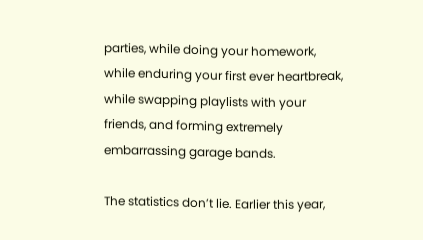parties, while doing your homework, while enduring your first ever heartbreak, while swapping playlists with your friends, and forming extremely embarrassing garage bands.

The statistics don’t lie. Earlier this year,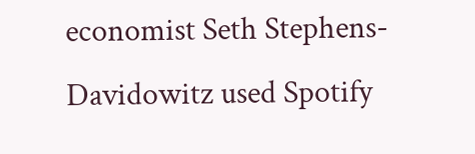economist Seth Stephens-Davidowitz used Spotify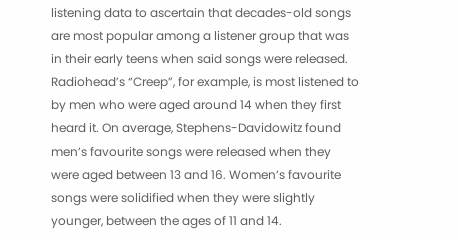listening data to ascertain that decades-old songs are most popular among a listener group that was in their early teens when said songs were released. Radiohead’s “Creep”, for example, is most listened to by men who were aged around 14 when they first heard it. On average, Stephens-Davidowitz found men’s favourite songs were released when they were aged between 13 and 16. Women’s favourite songs were solidified when they were slightly younger, between the ages of 11 and 14.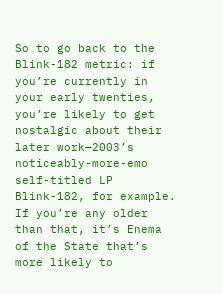So to go back to the Blink-182 metric: if you’re currently in your early twenties, you’re likely to get nostalgic about their later work—2003’s noticeably-more-emo self-titled LP Blink-182, for example. If you’re any older than that, it’s Enema of the State that’s more likely to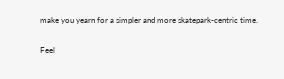make you yearn for a simpler and more skatepark-centric time.

Feel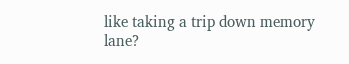like taking a trip down memory lane?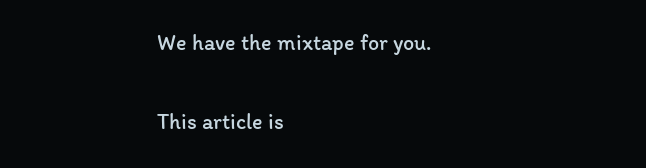We have the mixtape for you.

This article is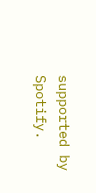supported by Spotify.